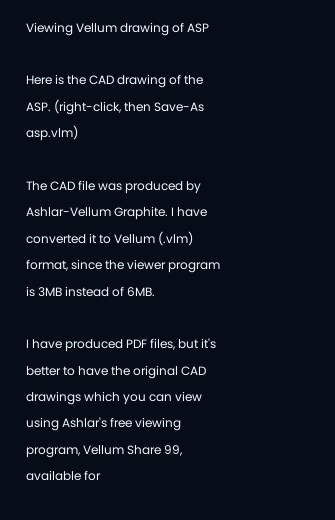Viewing Vellum drawing of ASP

Here is the CAD drawing of the ASP. (right-click, then Save-As asp.vlm)

The CAD file was produced by Ashlar-Vellum Graphite. I have converted it to Vellum (.vlm) format, since the viewer program is 3MB instead of 6MB.

I have produced PDF files, but it's better to have the original CAD drawings which you can view using Ashlar's free viewing program, Vellum Share 99, available for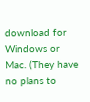download for Windows or Mac. (They have no plans to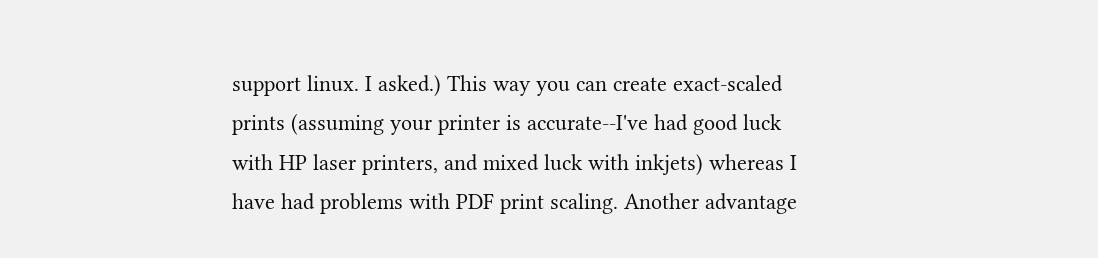support linux. I asked.) This way you can create exact-scaled prints (assuming your printer is accurate--I've had good luck with HP laser printers, and mixed luck with inkjets) whereas I have had problems with PDF print scaling. Another advantage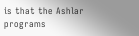is that the Ashlar programs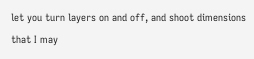let you turn layers on and off, and shoot dimensions that I may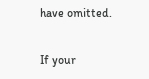have omitted.

If your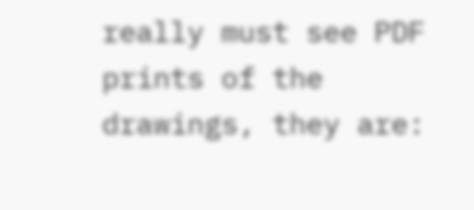really must see PDF prints of the drawings, they are: